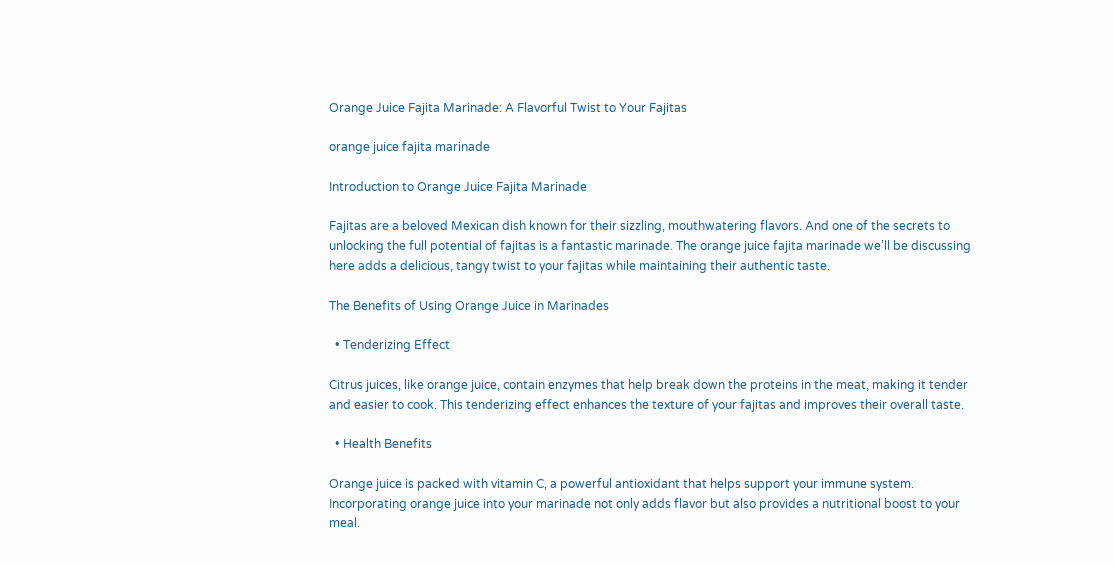Orange Juice Fajita Marinade: A Flavorful Twist to Your Fajitas

orange juice fajita marinade

Introduction to Orange Juice Fajita Marinade

Fajitas are a beloved Mexican dish known for their sizzling, mouthwatering flavors. And one of the secrets to unlocking the full potential of fajitas is a fantastic marinade. The orange juice fajita marinade we’ll be discussing here adds a delicious, tangy twist to your fajitas while maintaining their authentic taste.

The Benefits of Using Orange Juice in Marinades

  • Tenderizing Effect

Citrus juices, like orange juice, contain enzymes that help break down the proteins in the meat, making it tender and easier to cook. This tenderizing effect enhances the texture of your fajitas and improves their overall taste.

  • Health Benefits

Orange juice is packed with vitamin C, a powerful antioxidant that helps support your immune system. Incorporating orange juice into your marinade not only adds flavor but also provides a nutritional boost to your meal.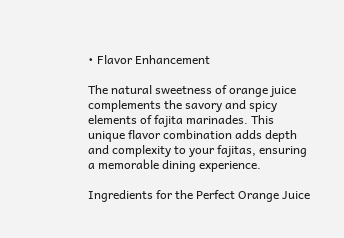• Flavor Enhancement

The natural sweetness of orange juice complements the savory and spicy elements of fajita marinades. This unique flavor combination adds depth and complexity to your fajitas, ensuring a memorable dining experience.

Ingredients for the Perfect Orange Juice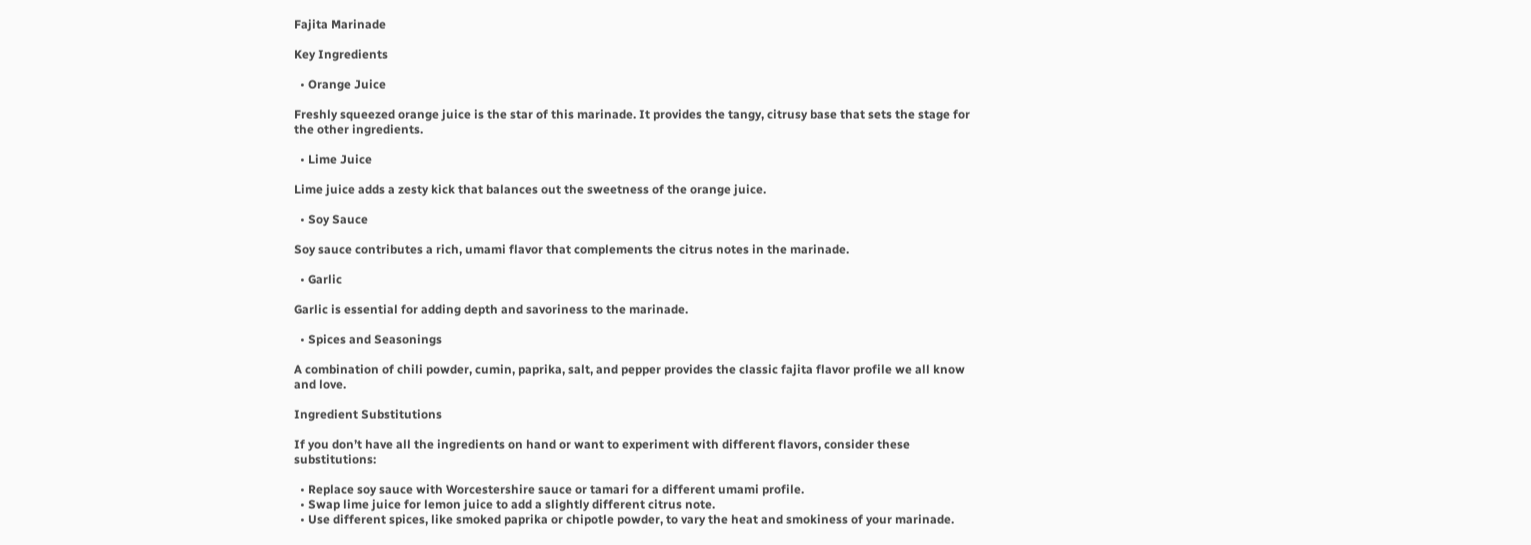Fajita Marinade

Key Ingredients

  • Orange Juice

Freshly squeezed orange juice is the star of this marinade. It provides the tangy, citrusy base that sets the stage for the other ingredients.

  • Lime Juice

Lime juice adds a zesty kick that balances out the sweetness of the orange juice.

  • Soy Sauce

Soy sauce contributes a rich, umami flavor that complements the citrus notes in the marinade.

  • Garlic

Garlic is essential for adding depth and savoriness to the marinade.

  • Spices and Seasonings

A combination of chili powder, cumin, paprika, salt, and pepper provides the classic fajita flavor profile we all know and love.

Ingredient Substitutions

If you don’t have all the ingredients on hand or want to experiment with different flavors, consider these substitutions:

  • Replace soy sauce with Worcestershire sauce or tamari for a different umami profile.
  • Swap lime juice for lemon juice to add a slightly different citrus note.
  • Use different spices, like smoked paprika or chipotle powder, to vary the heat and smokiness of your marinade.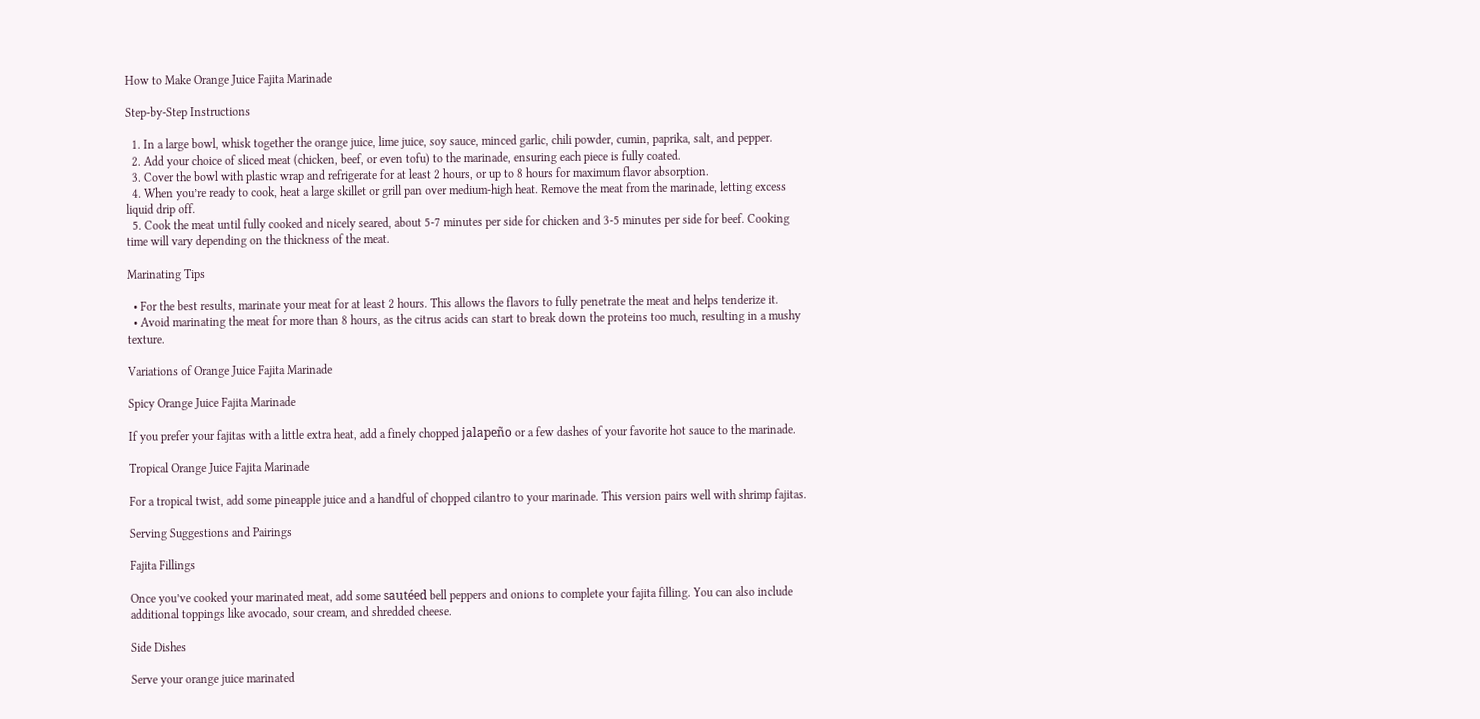How to Make Orange Juice Fajita Marinade

Step-by-Step Instructions

  1. In a large bowl, whisk together the orange juice, lime juice, soy sauce, minced garlic, chili powder, cumin, paprika, salt, and pepper.
  2. Add your choice of sliced meat (chicken, beef, or even tofu) to the marinade, ensuring each piece is fully coated.
  3. Cover the bowl with plastic wrap and refrigerate for at least 2 hours, or up to 8 hours for maximum flavor absorption.
  4. When you’re ready to cook, heat a large skillet or grill pan over medium-high heat. Remove the meat from the marinade, letting excess liquid drip off.
  5. Cook the meat until fully cooked and nicely seared, about 5-7 minutes per side for chicken and 3-5 minutes per side for beef. Cooking time will vary depending on the thickness of the meat.

Marinating Tips

  • For the best results, marinate your meat for at least 2 hours. This allows the flavors to fully penetrate the meat and helps tenderize it.
  • Avoid marinating the meat for more than 8 hours, as the citrus acids can start to break down the proteins too much, resulting in a mushy texture.

Variations of Orange Juice Fajita Marinade

Spicy Orange Juice Fajita Marinade

If you prefer your fajitas with a little extra heat, add a finely chopped jalapeño or a few dashes of your favorite hot sauce to the marinade.

Tropical Orange Juice Fajita Marinade

For a tropical twist, add some pineapple juice and a handful of chopped cilantro to your marinade. This version pairs well with shrimp fajitas.

Serving Suggestions and Pairings

Fajita Fillings

Once you’ve cooked your marinated meat, add some sautéed bell peppers and onions to complete your fajita filling. You can also include additional toppings like avocado, sour cream, and shredded cheese.

Side Dishes

Serve your orange juice marinated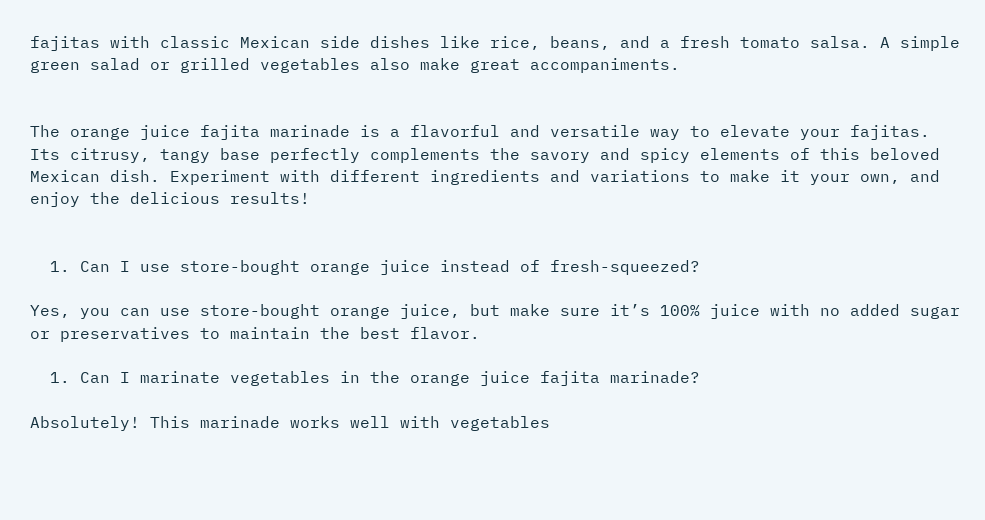fajitas with classic Mexican side dishes like rice, beans, and a fresh tomato salsa. A simple green salad or grilled vegetables also make great accompaniments.


The orange juice fajita marinade is a flavorful and versatile way to elevate your fajitas. Its citrusy, tangy base perfectly complements the savory and spicy elements of this beloved Mexican dish. Experiment with different ingredients and variations to make it your own, and enjoy the delicious results!


  1. Can I use store-bought orange juice instead of fresh-squeezed?

Yes, you can use store-bought orange juice, but make sure it’s 100% juice with no added sugar or preservatives to maintain the best flavor.

  1. Can I marinate vegetables in the orange juice fajita marinade?

Absolutely! This marinade works well with vegetables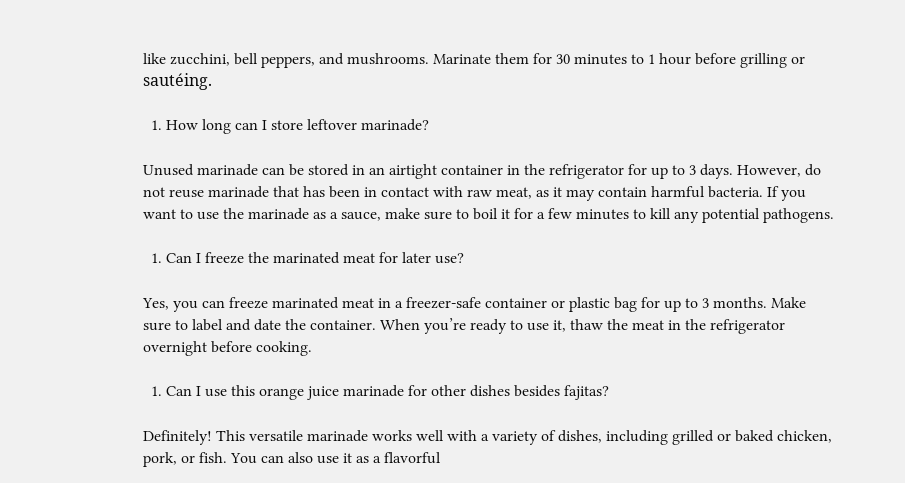like zucchini, bell peppers, and mushrooms. Marinate them for 30 minutes to 1 hour before grilling or sautéing.

  1. How long can I store leftover marinade?

Unused marinade can be stored in an airtight container in the refrigerator for up to 3 days. However, do not reuse marinade that has been in contact with raw meat, as it may contain harmful bacteria. If you want to use the marinade as a sauce, make sure to boil it for a few minutes to kill any potential pathogens.

  1. Can I freeze the marinated meat for later use?

Yes, you can freeze marinated meat in a freezer-safe container or plastic bag for up to 3 months. Make sure to label and date the container. When you’re ready to use it, thaw the meat in the refrigerator overnight before cooking.

  1. Can I use this orange juice marinade for other dishes besides fajitas?

Definitely! This versatile marinade works well with a variety of dishes, including grilled or baked chicken, pork, or fish. You can also use it as a flavorful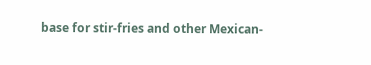base for stir-fries and other Mexican-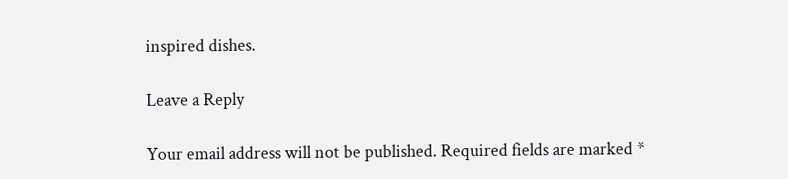inspired dishes.

Leave a Reply

Your email address will not be published. Required fields are marked *